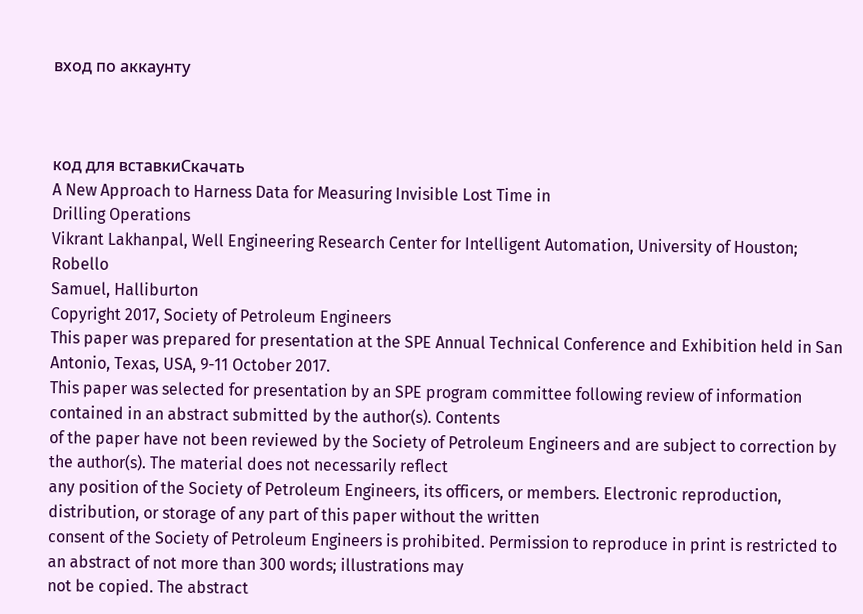вход по аккаунту



код для вставкиСкачать
A New Approach to Harness Data for Measuring Invisible Lost Time in
Drilling Operations
Vikrant Lakhanpal, Well Engineering Research Center for Intelligent Automation, University of Houston; Robello
Samuel, Halliburton
Copyright 2017, Society of Petroleum Engineers
This paper was prepared for presentation at the SPE Annual Technical Conference and Exhibition held in San Antonio, Texas, USA, 9-11 October 2017.
This paper was selected for presentation by an SPE program committee following review of information contained in an abstract submitted by the author(s). Contents
of the paper have not been reviewed by the Society of Petroleum Engineers and are subject to correction by the author(s). The material does not necessarily reflect
any position of the Society of Petroleum Engineers, its officers, or members. Electronic reproduction, distribution, or storage of any part of this paper without the written
consent of the Society of Petroleum Engineers is prohibited. Permission to reproduce in print is restricted to an abstract of not more than 300 words; illustrations may
not be copied. The abstract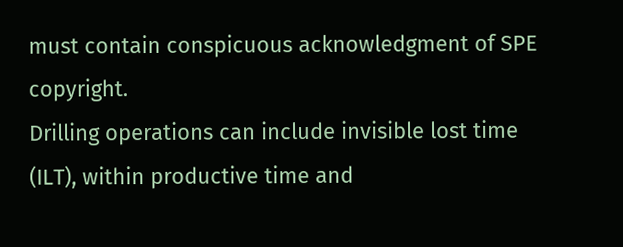must contain conspicuous acknowledgment of SPE copyright.
Drilling operations can include invisible lost time (ILT), within productive time and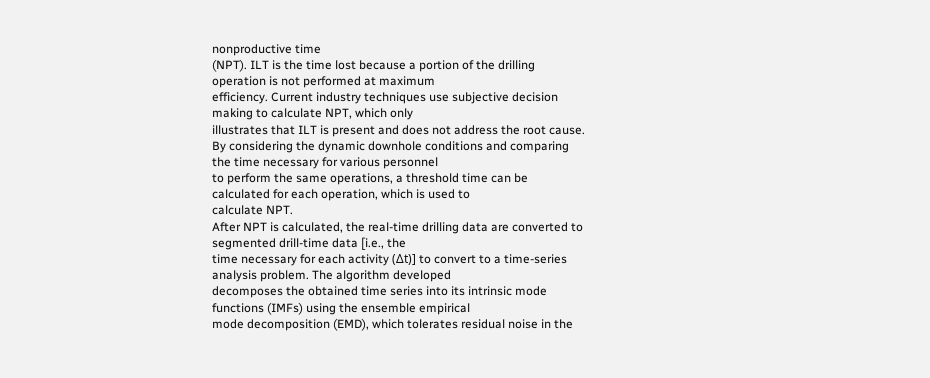nonproductive time
(NPT). ILT is the time lost because a portion of the drilling operation is not performed at maximum
efficiency. Current industry techniques use subjective decision making to calculate NPT, which only
illustrates that ILT is present and does not address the root cause.
By considering the dynamic downhole conditions and comparing the time necessary for various personnel
to perform the same operations, a threshold time can be calculated for each operation, which is used to
calculate NPT.
After NPT is calculated, the real-time drilling data are converted to segmented drill-time data [i.e., the
time necessary for each activity (Δt)] to convert to a time-series analysis problem. The algorithm developed
decomposes the obtained time series into its intrinsic mode functions (IMFs) using the ensemble empirical
mode decomposition (EMD), which tolerates residual noise in the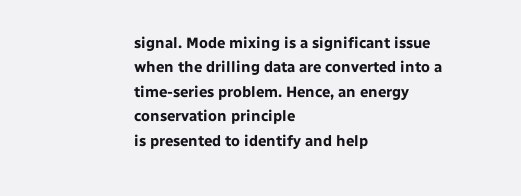signal. Mode mixing is a significant issue
when the drilling data are converted into a time-series problem. Hence, an energy conservation principle
is presented to identify and help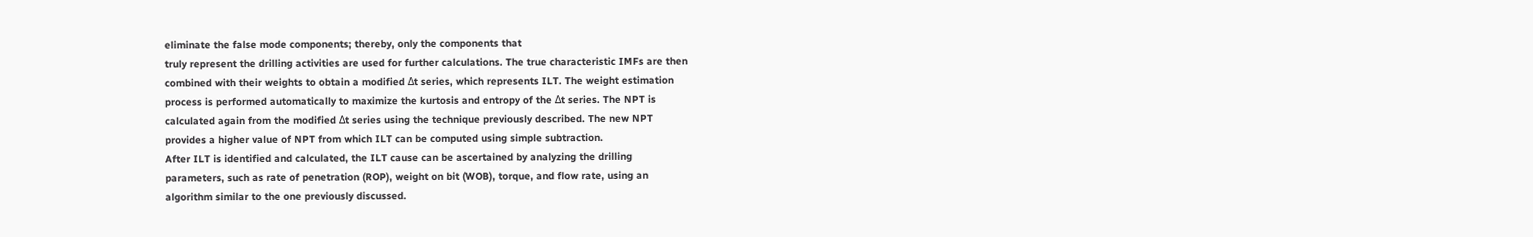eliminate the false mode components; thereby, only the components that
truly represent the drilling activities are used for further calculations. The true characteristic IMFs are then
combined with their weights to obtain a modified Δt series, which represents ILT. The weight estimation
process is performed automatically to maximize the kurtosis and entropy of the Δt series. The NPT is
calculated again from the modified Δt series using the technique previously described. The new NPT
provides a higher value of NPT from which ILT can be computed using simple subtraction.
After ILT is identified and calculated, the ILT cause can be ascertained by analyzing the drilling
parameters, such as rate of penetration (ROP), weight on bit (WOB), torque, and flow rate, using an
algorithm similar to the one previously discussed.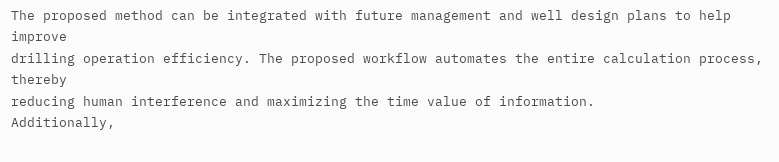The proposed method can be integrated with future management and well design plans to help improve
drilling operation efficiency. The proposed workflow automates the entire calculation process, thereby
reducing human interference and maximizing the time value of information.
Additionally,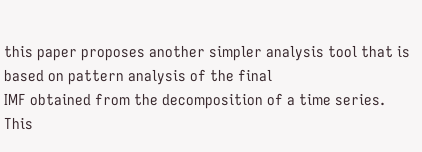this paper proposes another simpler analysis tool that is based on pattern analysis of the final
IMF obtained from the decomposition of a time series. This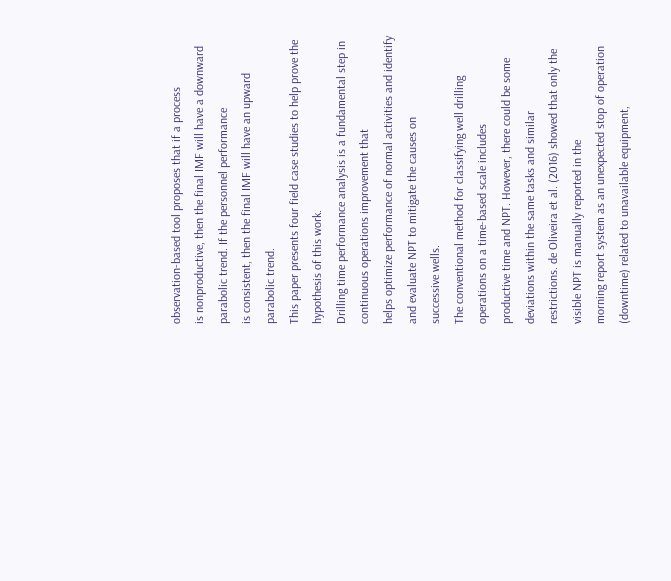observation-based tool proposes that if a process
is nonproductive, then the final IMF will have a downward parabolic trend. If the personnel performance
is consistent, then the final IMF will have an upward parabolic trend.
This paper presents four field case studies to help prove the hypothesis of this work.
Drilling time performance analysis is a fundamental step in continuous operations improvement that
helps optimize performance of normal activities and identify and evaluate NPT to mitigate the causes on
successive wells.
The conventional method for classifying well drilling operations on a time-based scale includes
productive time and NPT. However, there could be some deviations within the same tasks and similar
restrictions. de Oliveira et al. (2016) showed that only the visible NPT is manually reported in the
morning report system as an unexpected stop of operation (downtime) related to unavailable equipment,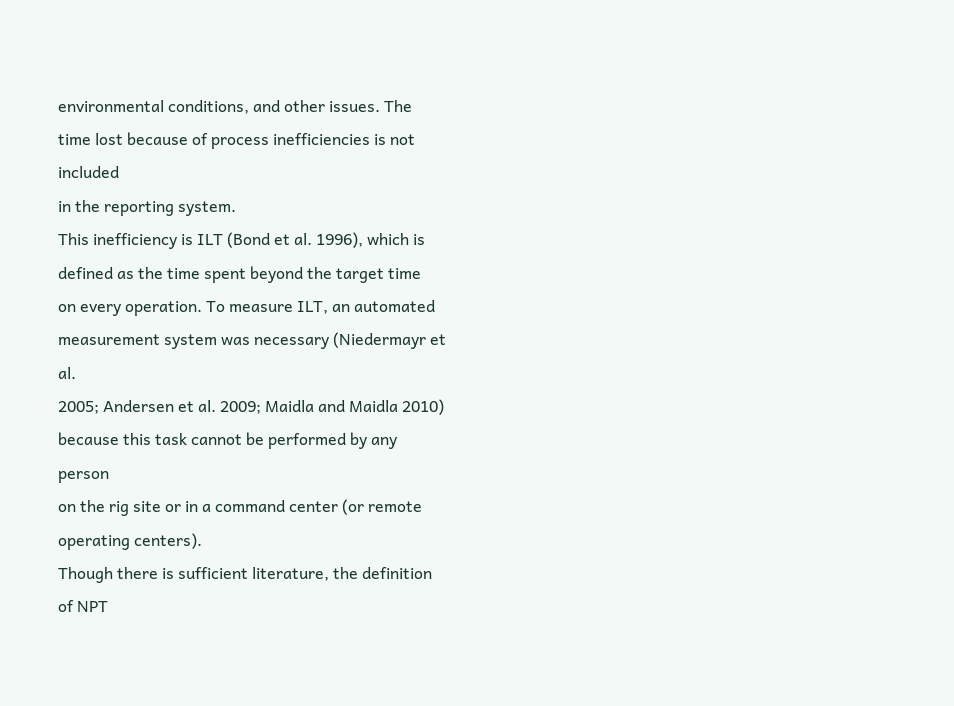environmental conditions, and other issues. The time lost because of process inefficiencies is not included
in the reporting system.
This inefficiency is ILT (Bond et al. 1996), which is defined as the time spent beyond the target time
on every operation. To measure ILT, an automated measurement system was necessary (Niedermayr et al.
2005; Andersen et al. 2009; Maidla and Maidla 2010) because this task cannot be performed by any person
on the rig site or in a command center (or remote operating centers).
Though there is sufficient literature, the definition of NPT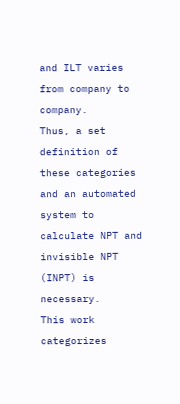and ILT varies from company to company.
Thus, a set definition of these categories and an automated system to calculate NPT and invisible NPT
(INPT) is necessary.
This work categorizes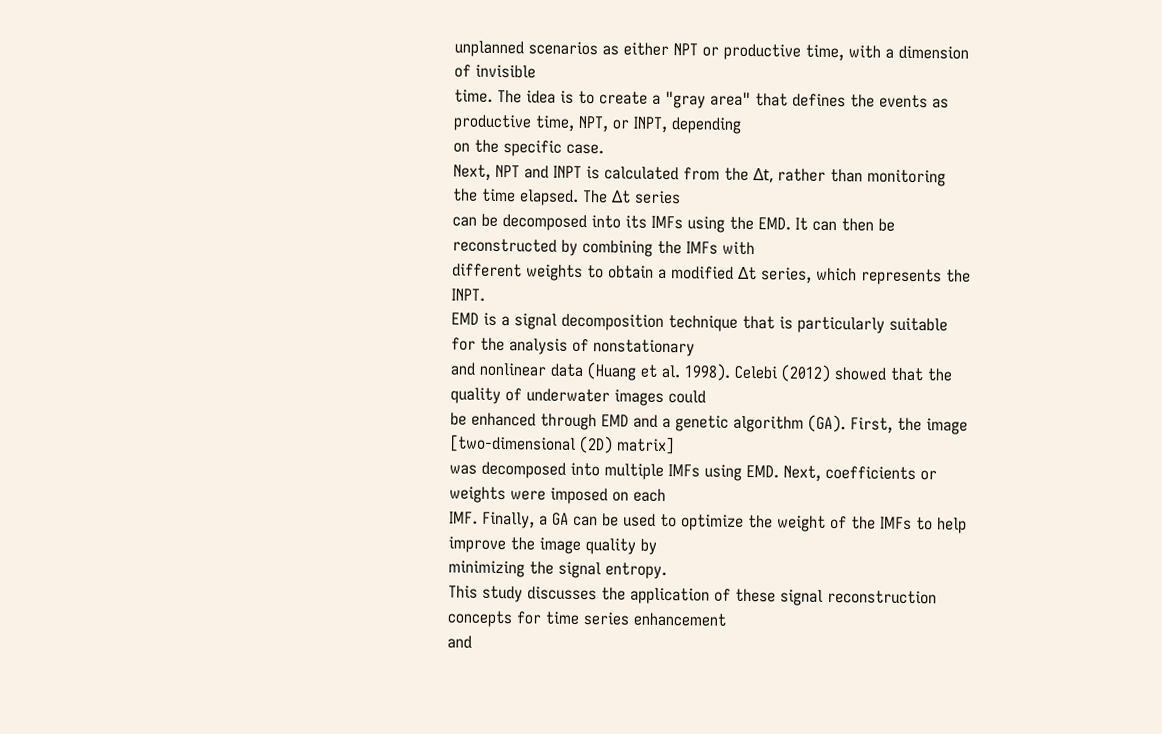unplanned scenarios as either NPT or productive time, with a dimension of invisible
time. The idea is to create a "gray area" that defines the events as productive time, NPT, or INPT, depending
on the specific case.
Next, NPT and INPT is calculated from the Δt, rather than monitoring the time elapsed. The Δt series
can be decomposed into its IMFs using the EMD. It can then be reconstructed by combining the IMFs with
different weights to obtain a modified Δt series, which represents the INPT.
EMD is a signal decomposition technique that is particularly suitable for the analysis of nonstationary
and nonlinear data (Huang et al. 1998). Celebi (2012) showed that the quality of underwater images could
be enhanced through EMD and a genetic algorithm (GA). First, the image [two-dimensional (2D) matrix]
was decomposed into multiple IMFs using EMD. Next, coefficients or weights were imposed on each
IMF. Finally, a GA can be used to optimize the weight of the IMFs to help improve the image quality by
minimizing the signal entropy.
This study discusses the application of these signal reconstruction concepts for time series enhancement
and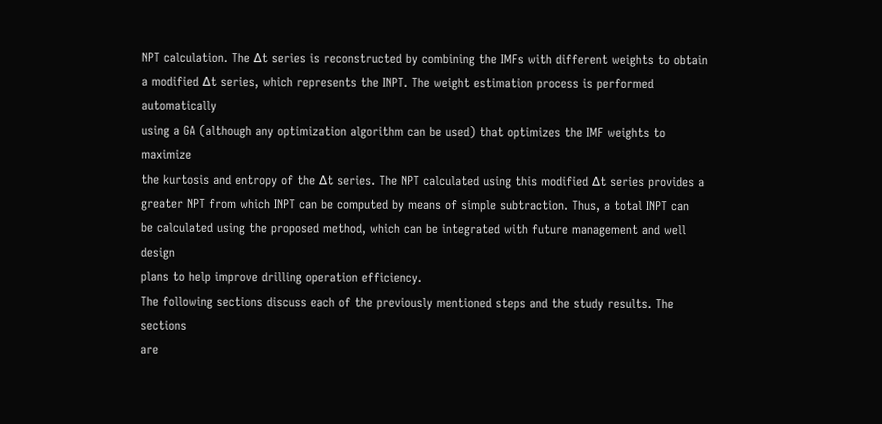NPT calculation. The Δt series is reconstructed by combining the IMFs with different weights to obtain
a modified Δt series, which represents the INPT. The weight estimation process is performed automatically
using a GA (although any optimization algorithm can be used) that optimizes the IMF weights to maximize
the kurtosis and entropy of the Δt series. The NPT calculated using this modified Δt series provides a
greater NPT from which INPT can be computed by means of simple subtraction. Thus, a total INPT can
be calculated using the proposed method, which can be integrated with future management and well design
plans to help improve drilling operation efficiency.
The following sections discuss each of the previously mentioned steps and the study results. The sections
are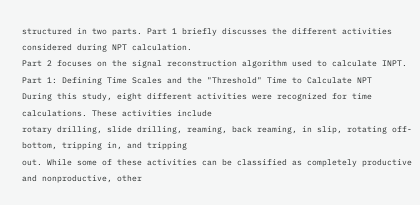structured in two parts. Part 1 briefly discusses the different activities considered during NPT calculation.
Part 2 focuses on the signal reconstruction algorithm used to calculate INPT.
Part 1: Defining Time Scales and the "Threshold" Time to Calculate NPT
During this study, eight different activities were recognized for time calculations. These activities include
rotary drilling, slide drilling, reaming, back reaming, in slip, rotating off-bottom, tripping in, and tripping
out. While some of these activities can be classified as completely productive and nonproductive, other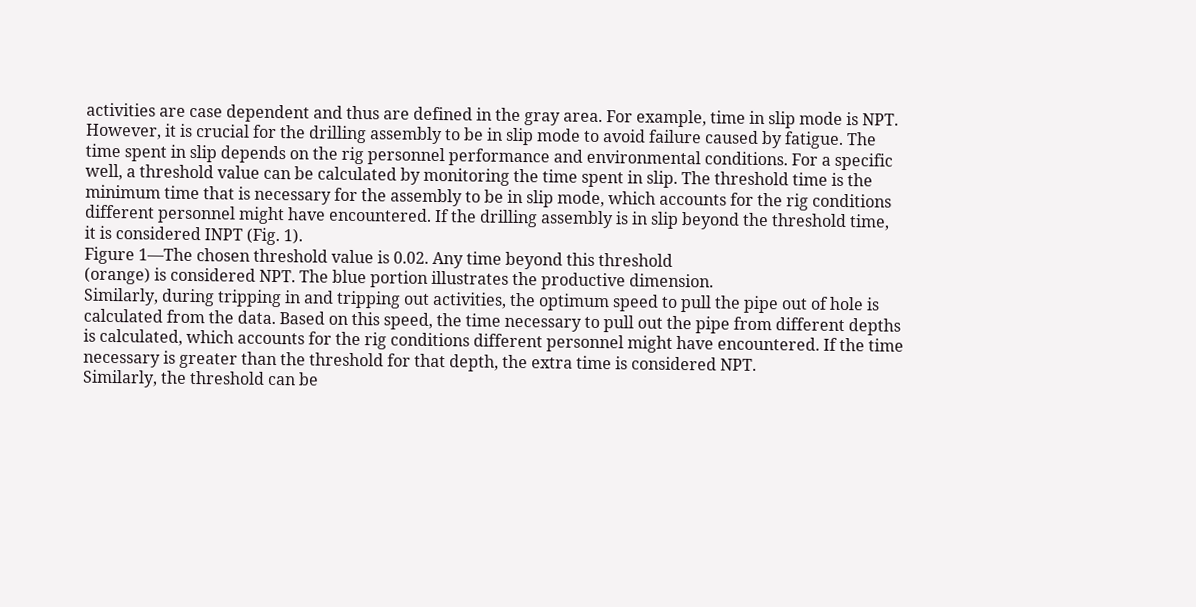activities are case dependent and thus are defined in the gray area. For example, time in slip mode is NPT.
However, it is crucial for the drilling assembly to be in slip mode to avoid failure caused by fatigue. The
time spent in slip depends on the rig personnel performance and environmental conditions. For a specific
well, a threshold value can be calculated by monitoring the time spent in slip. The threshold time is the
minimum time that is necessary for the assembly to be in slip mode, which accounts for the rig conditions
different personnel might have encountered. If the drilling assembly is in slip beyond the threshold time,
it is considered INPT (Fig. 1).
Figure 1—The chosen threshold value is 0.02. Any time beyond this threshold
(orange) is considered NPT. The blue portion illustrates the productive dimension.
Similarly, during tripping in and tripping out activities, the optimum speed to pull the pipe out of hole is
calculated from the data. Based on this speed, the time necessary to pull out the pipe from different depths
is calculated, which accounts for the rig conditions different personnel might have encountered. If the time
necessary is greater than the threshold for that depth, the extra time is considered NPT.
Similarly, the threshold can be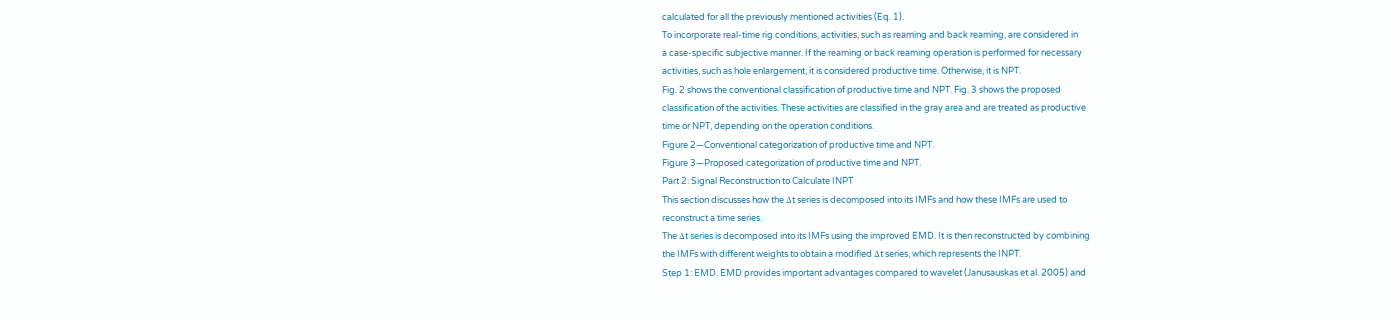calculated for all the previously mentioned activities (Eq. 1).
To incorporate real-time rig conditions, activities, such as reaming and back reaming, are considered in
a case-specific subjective manner. If the reaming or back reaming operation is performed for necessary
activities, such as hole enlargement, it is considered productive time. Otherwise, it is NPT.
Fig. 2 shows the conventional classification of productive time and NPT. Fig. 3 shows the proposed
classification of the activities. These activities are classified in the gray area and are treated as productive
time or NPT, depending on the operation conditions.
Figure 2—Conventional categorization of productive time and NPT.
Figure 3—Proposed categorization of productive time and NPT.
Part 2: Signal Reconstruction to Calculate INPT
This section discusses how the Δt series is decomposed into its IMFs and how these IMFs are used to
reconstruct a time series.
The Δt series is decomposed into its IMFs using the improved EMD. It is then reconstructed by combining
the IMFs with different weights to obtain a modified Δt series, which represents the INPT.
Step 1: EMD. EMD provides important advantages compared to wavelet (Janusauskas et al. 2005) and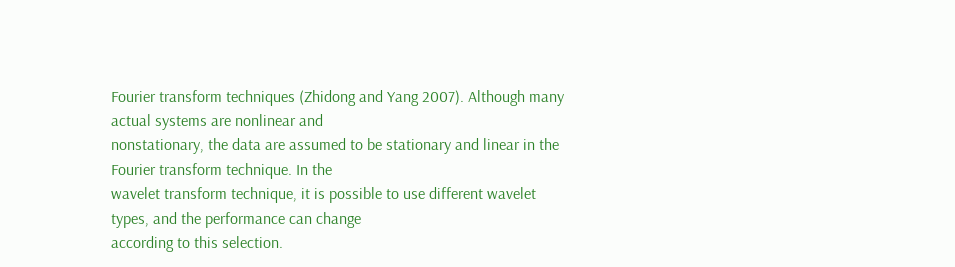Fourier transform techniques (Zhidong and Yang 2007). Although many actual systems are nonlinear and
nonstationary, the data are assumed to be stationary and linear in the Fourier transform technique. In the
wavelet transform technique, it is possible to use different wavelet types, and the performance can change
according to this selection.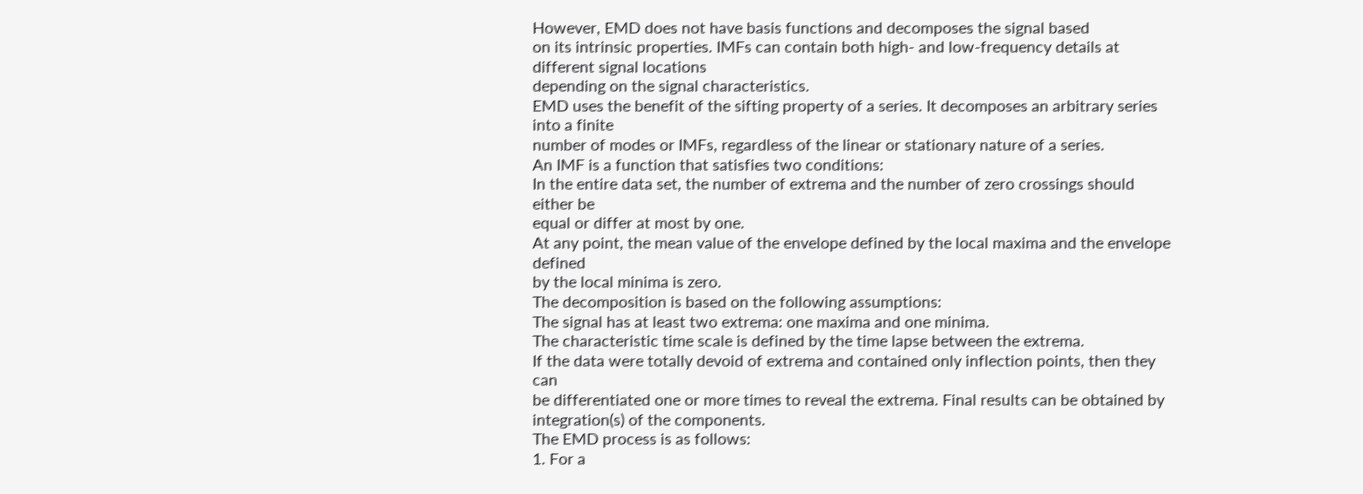However, EMD does not have basis functions and decomposes the signal based
on its intrinsic properties. IMFs can contain both high- and low-frequency details at different signal locations
depending on the signal characteristics.
EMD uses the benefit of the sifting property of a series. It decomposes an arbitrary series into a finite
number of modes or IMFs, regardless of the linear or stationary nature of a series.
An IMF is a function that satisfies two conditions:
In the entire data set, the number of extrema and the number of zero crossings should either be
equal or differ at most by one.
At any point, the mean value of the envelope defined by the local maxima and the envelope defined
by the local minima is zero.
The decomposition is based on the following assumptions:
The signal has at least two extrema: one maxima and one minima.
The characteristic time scale is defined by the time lapse between the extrema.
If the data were totally devoid of extrema and contained only inflection points, then they can
be differentiated one or more times to reveal the extrema. Final results can be obtained by
integration(s) of the components.
The EMD process is as follows:
1. For a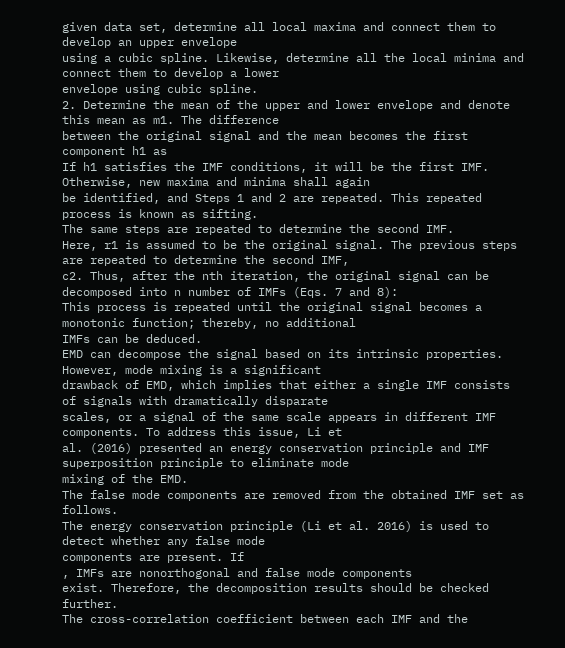given data set, determine all local maxima and connect them to develop an upper envelope
using a cubic spline. Likewise, determine all the local minima and connect them to develop a lower
envelope using cubic spline.
2. Determine the mean of the upper and lower envelope and denote this mean as m1. The difference
between the original signal and the mean becomes the first component h1 as
If h1 satisfies the IMF conditions, it will be the first IMF. Otherwise, new maxima and minima shall again
be identified, and Steps 1 and 2 are repeated. This repeated process is known as sifting.
The same steps are repeated to determine the second IMF.
Here, r1 is assumed to be the original signal. The previous steps are repeated to determine the second IMF,
c2. Thus, after the nth iteration, the original signal can be decomposed into n number of IMFs (Eqs. 7 and 8):
This process is repeated until the original signal becomes a monotonic function; thereby, no additional
IMFs can be deduced.
EMD can decompose the signal based on its intrinsic properties. However, mode mixing is a significant
drawback of EMD, which implies that either a single IMF consists of signals with dramatically disparate
scales, or a signal of the same scale appears in different IMF components. To address this issue, Li et
al. (2016) presented an energy conservation principle and IMF superposition principle to eliminate mode
mixing of the EMD.
The false mode components are removed from the obtained IMF set as follows.
The energy conservation principle (Li et al. 2016) is used to detect whether any false mode
components are present. If
, IMFs are nonorthogonal and false mode components
exist. Therefore, the decomposition results should be checked further.
The cross-correlation coefficient between each IMF and the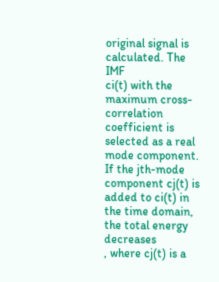original signal is calculated. The IMF
ci(t) with the maximum cross-correlation coefficient is selected as a real mode component.
If the jth-mode component cj(t) is added to ci(t) in the time domain, the total energy decreases
, where cj(t) is a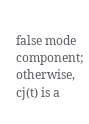false mode component; otherwise, cj(t) is a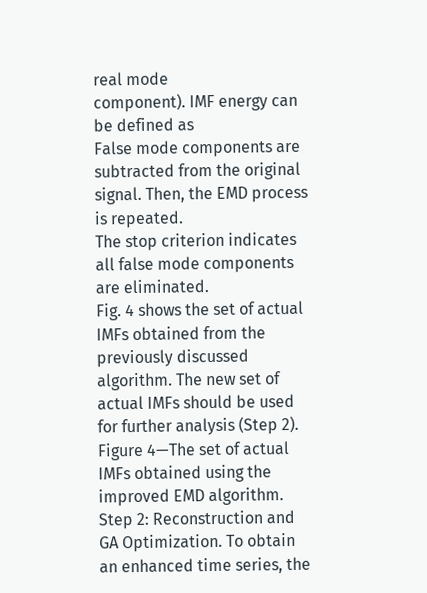real mode
component). IMF energy can be defined as
False mode components are subtracted from the original signal. Then, the EMD process is repeated.
The stop criterion indicates all false mode components are eliminated.
Fig. 4 shows the set of actual IMFs obtained from the previously discussed algorithm. The new set of
actual IMFs should be used for further analysis (Step 2).
Figure 4—The set of actual IMFs obtained using the improved EMD algorithm.
Step 2: Reconstruction and GA Optimization. To obtain an enhanced time series, the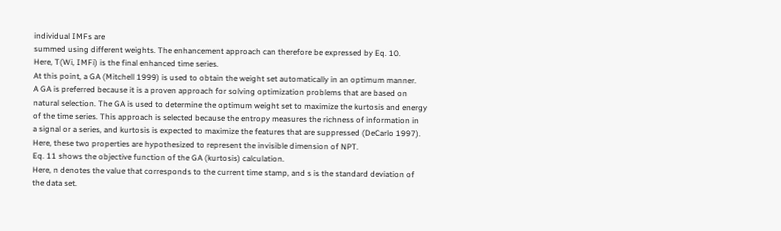individual IMFs are
summed using different weights. The enhancement approach can therefore be expressed by Eq. 10.
Here, T(Wi, IMFi) is the final enhanced time series.
At this point, a GA (Mitchell 1999) is used to obtain the weight set automatically in an optimum manner.
A GA is preferred because it is a proven approach for solving optimization problems that are based on
natural selection. The GA is used to determine the optimum weight set to maximize the kurtosis and energy
of the time series. This approach is selected because the entropy measures the richness of information in
a signal or a series, and kurtosis is expected to maximize the features that are suppressed (DeCarlo 1997).
Here, these two properties are hypothesized to represent the invisible dimension of NPT.
Eq. 11 shows the objective function of the GA (kurtosis) calculation.
Here, n denotes the value that corresponds to the current time stamp, and s is the standard deviation of
the data set.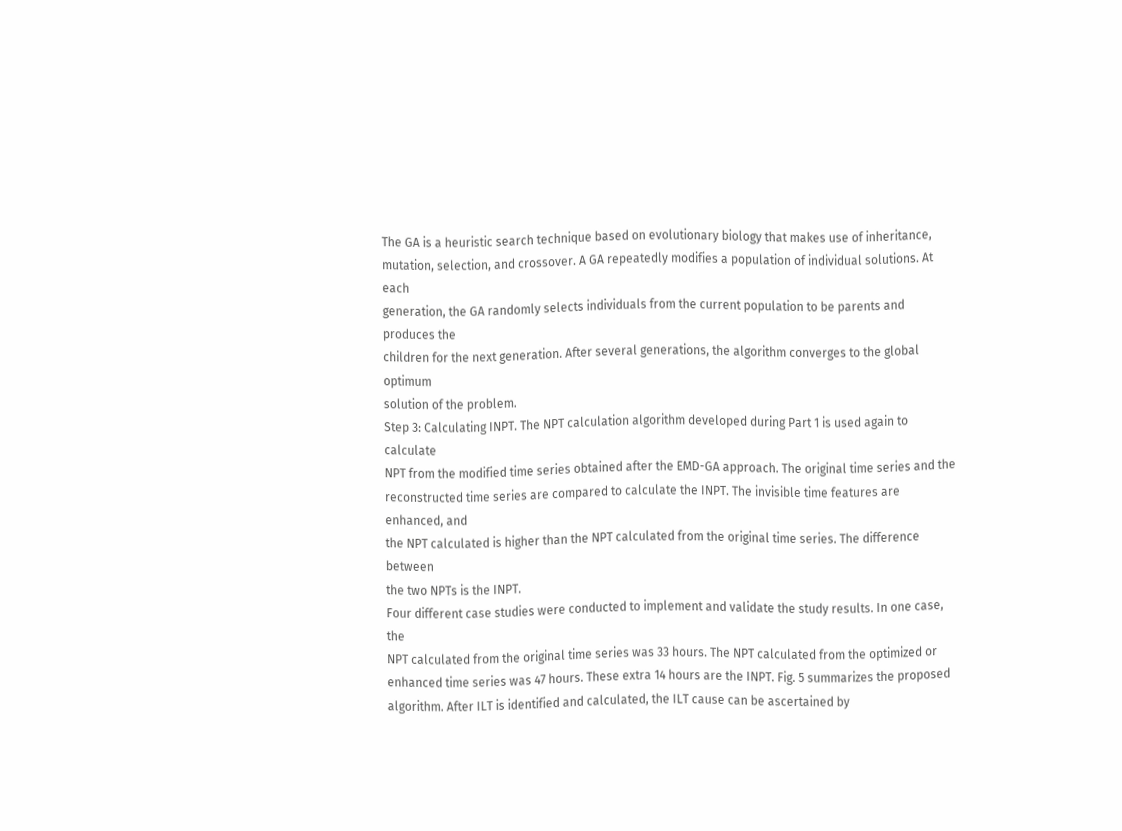The GA is a heuristic search technique based on evolutionary biology that makes use of inheritance,
mutation, selection, and crossover. A GA repeatedly modifies a population of individual solutions. At each
generation, the GA randomly selects individuals from the current population to be parents and produces the
children for the next generation. After several generations, the algorithm converges to the global optimum
solution of the problem.
Step 3: Calculating INPT. The NPT calculation algorithm developed during Part 1 is used again to calculate
NPT from the modified time series obtained after the EMD-GA approach. The original time series and the
reconstructed time series are compared to calculate the INPT. The invisible time features are enhanced, and
the NPT calculated is higher than the NPT calculated from the original time series. The difference between
the two NPTs is the INPT.
Four different case studies were conducted to implement and validate the study results. In one case, the
NPT calculated from the original time series was 33 hours. The NPT calculated from the optimized or
enhanced time series was 47 hours. These extra 14 hours are the INPT. Fig. 5 summarizes the proposed
algorithm. After ILT is identified and calculated, the ILT cause can be ascertained by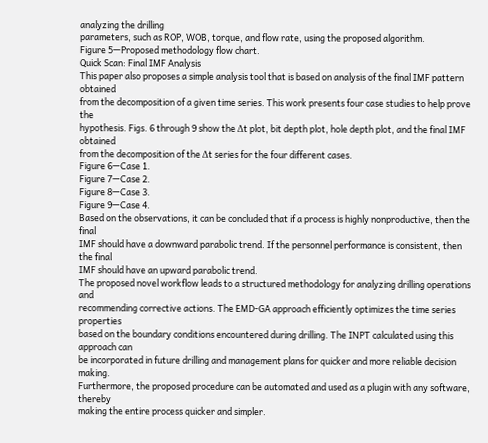analyzing the drilling
parameters, such as ROP, WOB, torque, and flow rate, using the proposed algorithm.
Figure 5—Proposed methodology flow chart.
Quick Scan: Final IMF Analysis
This paper also proposes a simple analysis tool that is based on analysis of the final IMF pattern obtained
from the decomposition of a given time series. This work presents four case studies to help prove the
hypothesis. Figs. 6 through 9 show the Δt plot, bit depth plot, hole depth plot, and the final IMF obtained
from the decomposition of the Δt series for the four different cases.
Figure 6—Case 1.
Figure 7—Case 2.
Figure 8—Case 3.
Figure 9—Case 4.
Based on the observations, it can be concluded that if a process is highly nonproductive, then the final
IMF should have a downward parabolic trend. If the personnel performance is consistent, then the final
IMF should have an upward parabolic trend.
The proposed novel workflow leads to a structured methodology for analyzing drilling operations and
recommending corrective actions. The EMD-GA approach efficiently optimizes the time series properties
based on the boundary conditions encountered during drilling. The INPT calculated using this approach can
be incorporated in future drilling and management plans for quicker and more reliable decision making.
Furthermore, the proposed procedure can be automated and used as a plugin with any software, thereby
making the entire process quicker and simpler.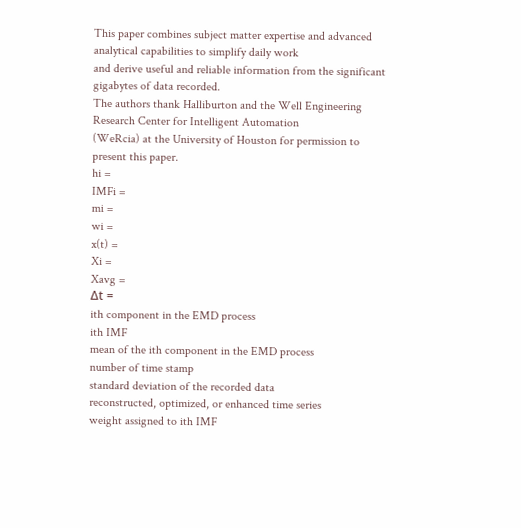This paper combines subject matter expertise and advanced analytical capabilities to simplify daily work
and derive useful and reliable information from the significant gigabytes of data recorded.
The authors thank Halliburton and the Well Engineering Research Center for Intelligent Automation
(WeRcia) at the University of Houston for permission to present this paper.
hi =
IMFi =
mi =
wi =
x(t) =
Xi =
Xavg =
Δt =
ith component in the EMD process
ith IMF
mean of the ith component in the EMD process
number of time stamp
standard deviation of the recorded data
reconstructed, optimized, or enhanced time series
weight assigned to ith IMF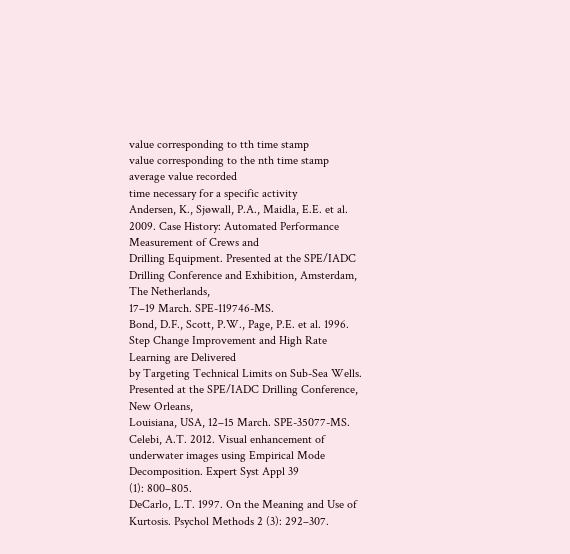value corresponding to tth time stamp
value corresponding to the nth time stamp
average value recorded
time necessary for a specific activity
Andersen, K., Sjøwall, P.A., Maidla, E.E. et al. 2009. Case History: Automated Performance Measurement of Crews and
Drilling Equipment. Presented at the SPE/IADC Drilling Conference and Exhibition, Amsterdam, The Netherlands,
17–19 March. SPE-119746-MS.
Bond, D.F., Scott, P.W., Page, P.E. et al. 1996. Step Change Improvement and High Rate Learning are Delivered
by Targeting Technical Limits on Sub-Sea Wells. Presented at the SPE/IADC Drilling Conference, New Orleans,
Louisiana, USA, 12–15 March. SPE-35077-MS.
Celebi, A.T. 2012. Visual enhancement of underwater images using Empirical Mode Decomposition. Expert Syst Appl 39
(1): 800–805.
DeCarlo, L.T. 1997. On the Meaning and Use of Kurtosis. Psychol Methods 2 (3): 292–307.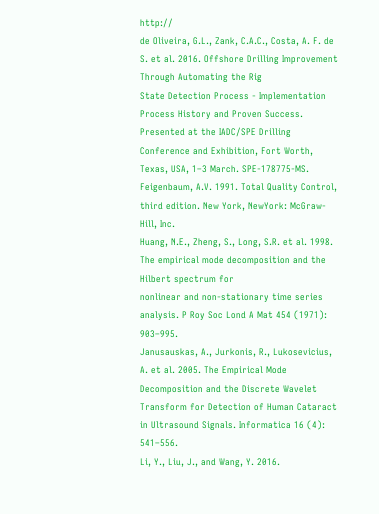http://
de Oliveira, G.L., Zank, C.A.C., Costa, A. F. de S. et al. 2016. Offshore Drilling Improvement Through Automating the Rig
State Detection Process - Implementation Process History and Proven Success. Presented at the IADC/SPE Drilling
Conference and Exhibition, Fort Worth, Texas, USA, 1–3 March. SPE-178775-MS.
Feigenbaum, A.V. 1991. Total Quality Control, third edition. New York, NewYork: McGraw-Hill, Inc.
Huang, N.E., Zheng, S., Long, S.R. et al. 1998. The empirical mode decomposition and the Hilbert spectrum for
nonlinear and non-stationary time series analysis. P Roy Soc Lond A Mat 454 (1971): 903–995.
Janusauskas, A., Jurkonis, R., Lukosevicius, A. et al. 2005. The Empirical Mode Decomposition and the Discrete Wavelet
Transform for Detection of Human Cataract in Ultrasound Signals. Informatica 16 (4): 541–556.
Li, Y., Liu, J., and Wang, Y. 2016.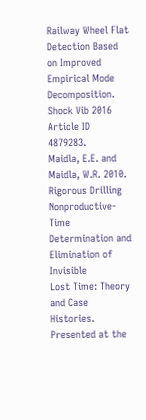Railway Wheel Flat Detection Based on Improved Empirical Mode Decomposition.
Shock Vib 2016 Article ID 4879283.
Maidla, E.E. and Maidla, W.R. 2010. Rigorous Drilling Nonproductive-Time Determination and Elimination of Invisible
Lost Time: Theory and Case Histories. Presented at the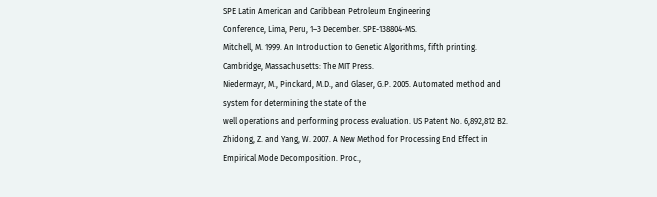SPE Latin American and Caribbean Petroleum Engineering
Conference, Lima, Peru, 1–3 December. SPE-138804-MS.
Mitchell, M. 1999. An Introduction to Genetic Algorithms, fifth printing. Cambridge, Massachusetts: The MIT Press.
Niedermayr, M., Pinckard, M.D., and Glaser, G.P. 2005. Automated method and system for determining the state of the
well operations and performing process evaluation. US Patent No. 6,892,812 B2.
Zhidong, Z. and Yang, W. 2007. A New Method for Processing End Effect in Empirical Mode Decomposition. Proc.,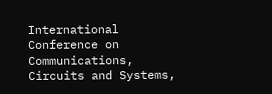International Conference on Communications, Circuits and Systems,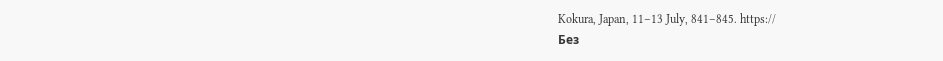Kokura, Japan, 11–13 July, 841–845. https://
Без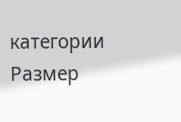категории
Размер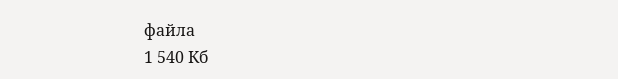файла
1 540 Кб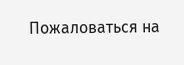Пожаловаться на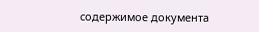содержимое документа